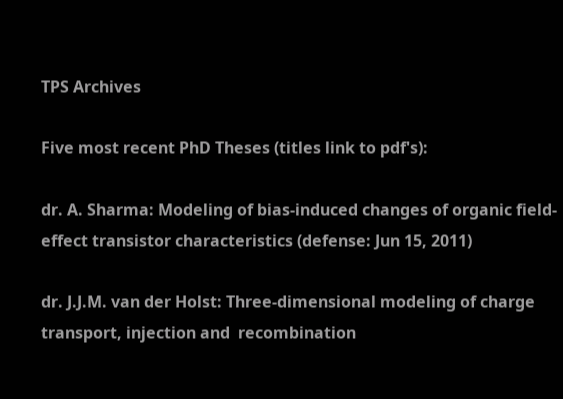TPS Archives

Five most recent PhD Theses (titles link to pdf's):

dr. A. Sharma: Modeling of bias-induced changes of organic field-effect transistor characteristics (defense: Jun 15, 2011)

dr. J.J.M. van der Holst: Three-dimensional modeling of charge transport, injection and  recombination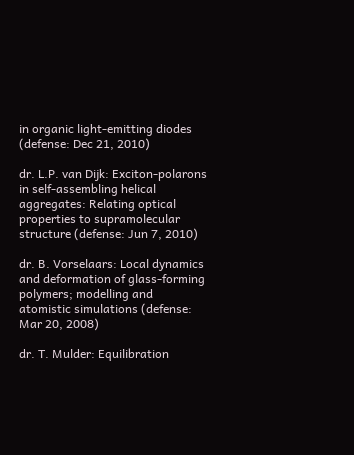in organic light-emitting diodes (defense: Dec 21, 2010)

dr. L.P. van Dijk: Exciton-polarons in self-assembling helical aggregates: Relating optical properties to supramolecular structure (defense: Jun 7, 2010)

dr. B. Vorselaars: Local dynamics and deformation of glass-forming polymers; modelling and atomistic simulations (defense: Mar 20, 2008)

dr. T. Mulder: Equilibration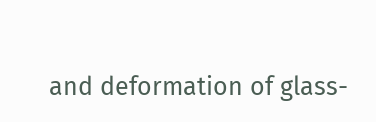and deformation of glass-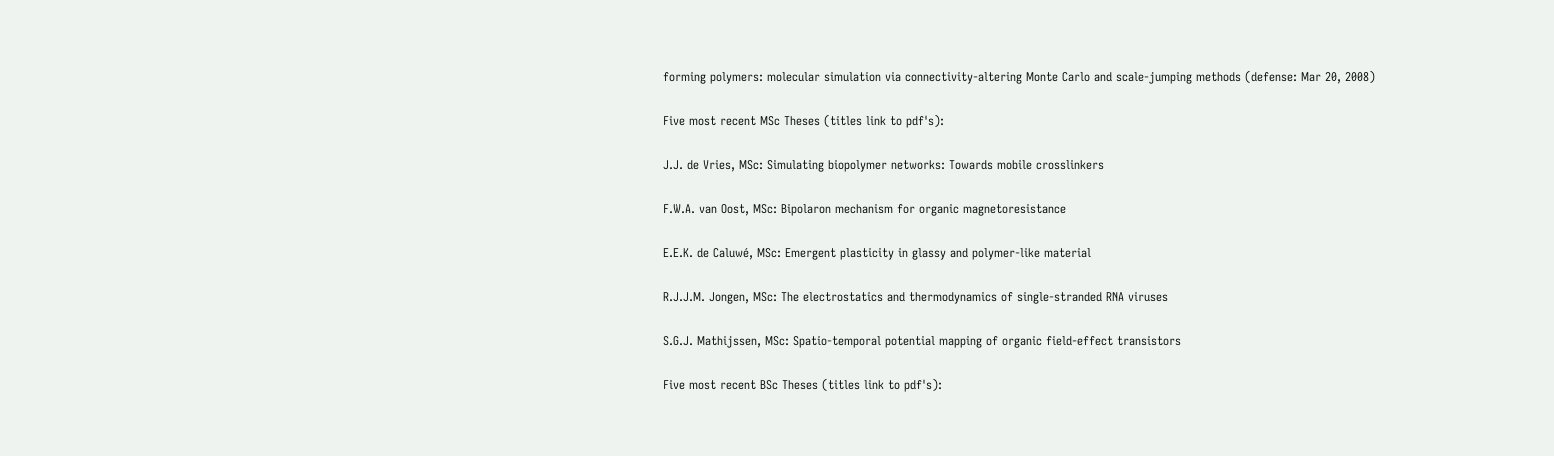forming polymers: molecular simulation via connectivity-altering Monte Carlo and scale-jumping methods (defense: Mar 20, 2008)

Five most recent MSc Theses (titles link to pdf's):

J.J. de Vries, MSc: Simulating biopolymer networks: Towards mobile crosslinkers

F.W.A. van Oost, MSc: Bipolaron mechanism for organic magnetoresistance

E.E.K. de Caluwé, MSc: Emergent plasticity in glassy and polymer-like material

R.J.J.M. Jongen, MSc: The electrostatics and thermodynamics of single-stranded RNA viruses

S.G.J. Mathijssen, MSc: Spatio-temporal potential mapping of organic field-effect transistors

Five most recent BSc Theses (titles link to pdf's):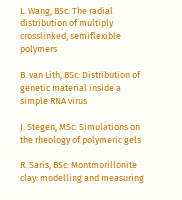L. Wang, BSc: The radial distribution of multiply crosslinked, semiflexible polymers

B. van Lith, BSc: Distribution of genetic material inside a simple RNA virus

J. Stegen, MSc: Simulations on the rheology of polymeric gels

R. Saris, BSc: Montmorillonite clay: modelling and measuring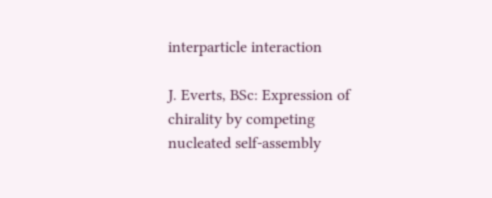interparticle interaction

J. Everts, BSc: Expression of chirality by competing nucleated self-assembly